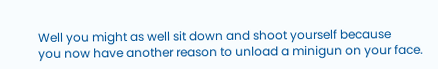Well you might as well sit down and shoot yourself because
you now have another reason to unload a minigun on your face.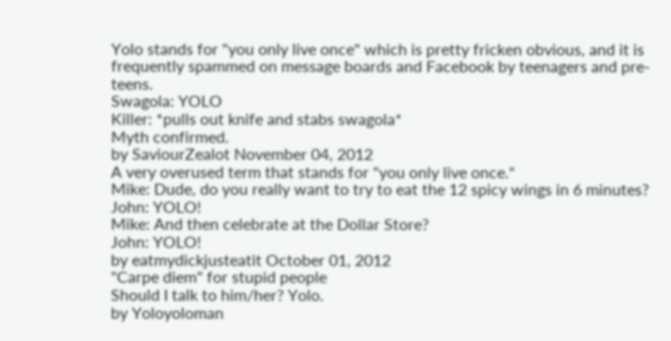Yolo stands for "you only live once" which is pretty fricken obvious, and it is frequently spammed on message boards and Facebook by teenagers and pre-teens.
Swagola: YOLO
Killer: *pulls out knife and stabs swagola*
Myth confirmed.
by SaviourZealot November 04, 2012
A very overused term that stands for "you only live once."
Mike: Dude, do you really want to try to eat the 12 spicy wings in 6 minutes?
John: YOLO!
Mike: And then celebrate at the Dollar Store?
John: YOLO!
by eatmydickjusteatit October 01, 2012
"Carpe diem" for stupid people
Should I talk to him/her? Yolo.
by Yoloyoloman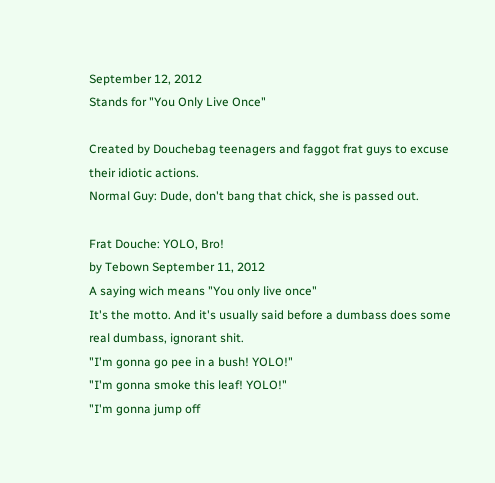September 12, 2012
Stands for "You Only Live Once"

Created by Douchebag teenagers and faggot frat guys to excuse their idiotic actions.
Normal Guy: Dude, don't bang that chick, she is passed out.

Frat Douche: YOLO, Bro!
by Tebown September 11, 2012
A saying wich means "You only live once"
It's the motto. And it's usually said before a dumbass does some real dumbass, ignorant shit.
"I'm gonna go pee in a bush! YOLO!"
"I'm gonna smoke this leaf! YOLO!"
"I'm gonna jump off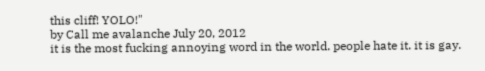this cliff! YOLO!"
by Call me avalanche July 20, 2012
it is the most fucking annoying word in the world. people hate it. it is gay.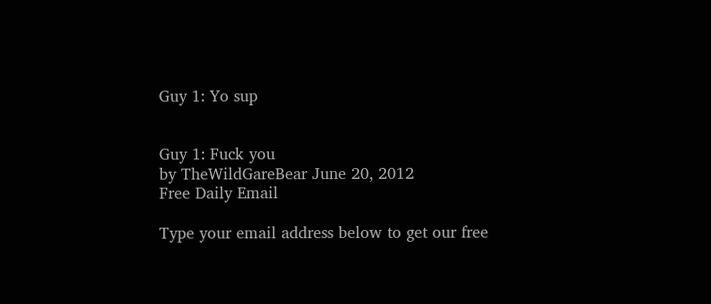Guy 1: Yo sup


Guy 1: Fuck you
by TheWildGareBear June 20, 2012
Free Daily Email

Type your email address below to get our free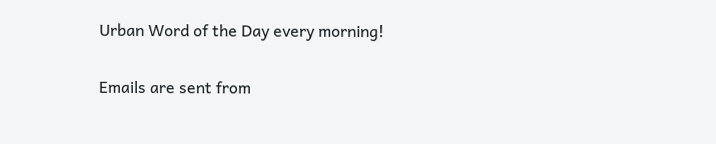Urban Word of the Day every morning!

Emails are sent from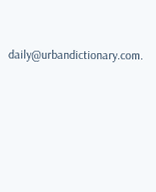daily@urbandictionary.com.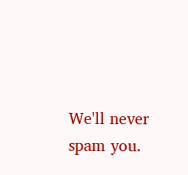We'll never spam you.